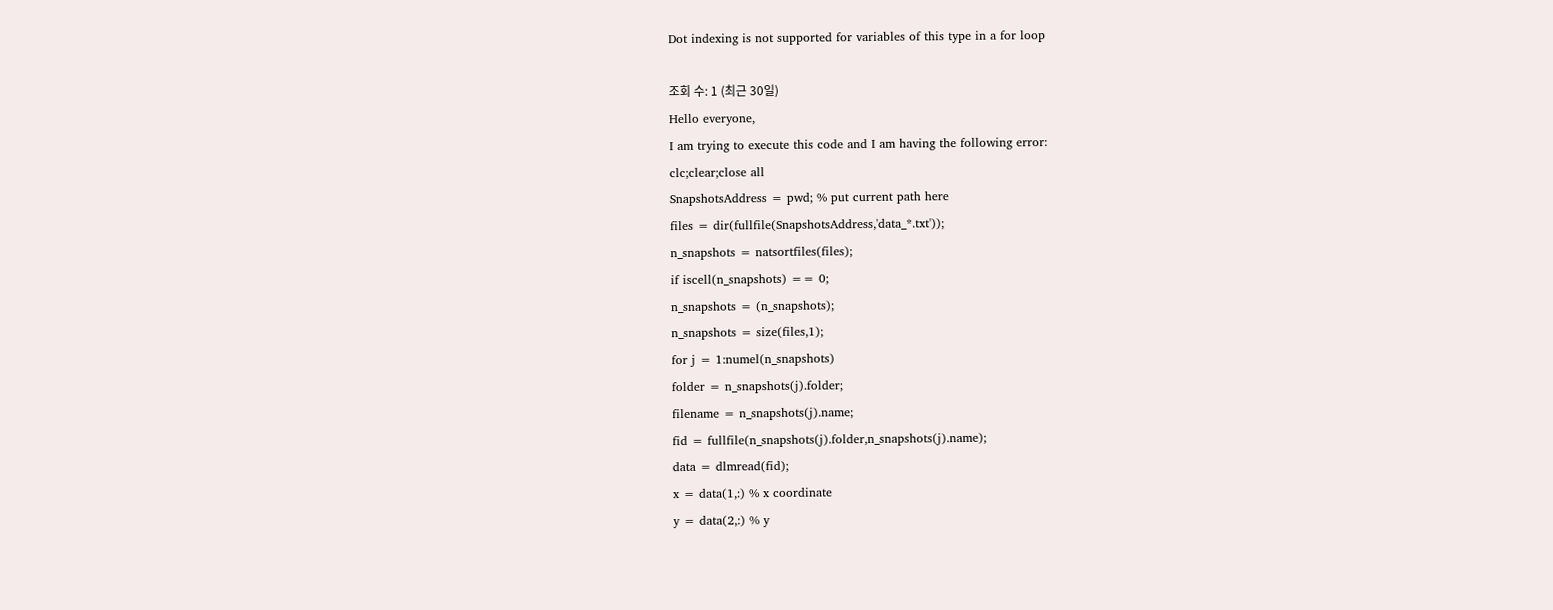Dot indexing is not supported for variables of this type in a for loop

조회 수: 1 (최근 30일)
Hello everyone,
I am trying to execute this code and I am having the following error:
clc;clear;close all
SnapshotsAddress = pwd; % put current path here
files = dir(fullfile(SnapshotsAddress,'data_*.txt'));
n_snapshots = natsortfiles(files);
if iscell(n_snapshots) == 0;
n_snapshots = (n_snapshots);
n_snapshots = size(files,1);
for j = 1:numel(n_snapshots)
folder = n_snapshots(j).folder;
filename = n_snapshots(j).name;
fid = fullfile(n_snapshots(j).folder,n_snapshots(j).name);
data = dlmread(fid);
x = data(1,:) % x coordinate
y = data(2,:) % y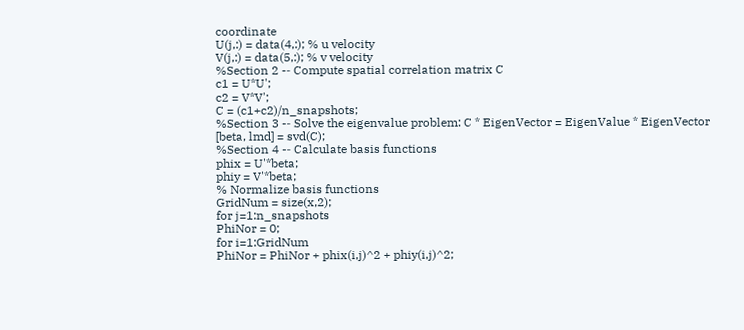coordinate
U(j,:) = data(4,:); % u velocity
V(j,:) = data(5,:); % v velocity
%Section 2 -‐ Compute spatial correlation matrix C
c1 = U*U';
c2 = V*V';
C = (c1+c2)/n_snapshots;
%Section 3 -‐ Solve the eigenvalue problem: C * EigenVector = EigenValue * EigenVector
[beta, lmd] = svd(C);
%Section 4 -‐ Calculate basis functions
phix = U'*beta;
phiy = V'*beta;
% Normalize basis functions
GridNum = size(x,2);
for j=1:n_snapshots
PhiNor = 0;
for i=1:GridNum
PhiNor = PhiNor + phix(i,j)^2 + phiy(i,j)^2;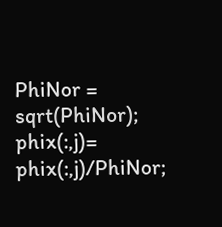PhiNor = sqrt(PhiNor);
phix(:,j)= phix(:,j)/PhiNor;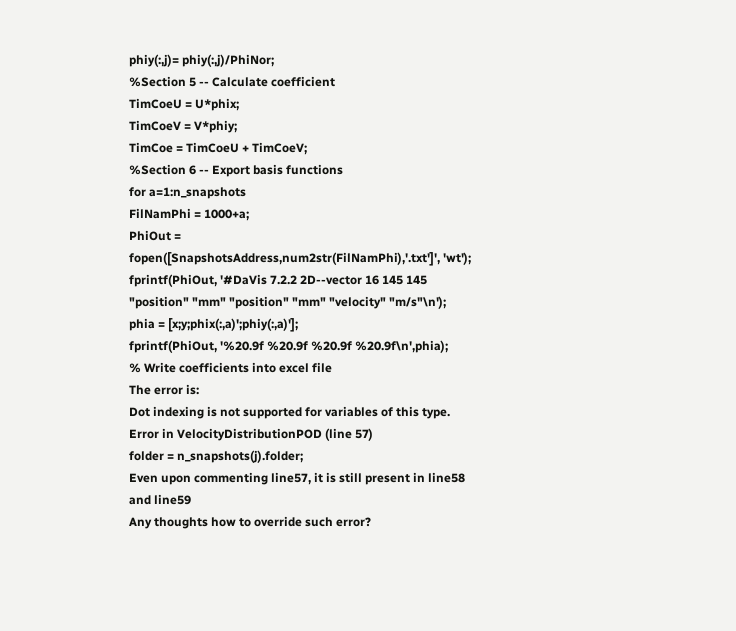phiy(:,j)= phiy(:,j)/PhiNor;
%Section 5 -‐ Calculate coefficient
TimCoeU = U*phix;
TimCoeV = V*phiy;
TimCoe = TimCoeU + TimCoeV;
%Section 6 -‐ Export basis functions
for a=1:n_snapshots
FilNamPhi = 1000+a;
PhiOut = fopen([SnapshotsAddress,num2str(FilNamPhi),'.txt']', 'wt');
fprintf(PhiOut, '#DaVis 7.2.2 2D-‐vector 16 145 145 "position" "mm" "position" "mm" "velocity" "m/s"\n');
phia = [x;y;phix(:,a)';phiy(:,a)'];
fprintf(PhiOut, '%20.9f %20.9f %20.9f %20.9f\n',phia);
% Write coefficients into excel file
The error is:
Dot indexing is not supported for variables of this type.
Error in VelocityDistributionPOD (line 57)
folder = n_snapshots(j).folder;
Even upon commenting line57, it is still present in line58 and line59
Any thoughts how to override such error?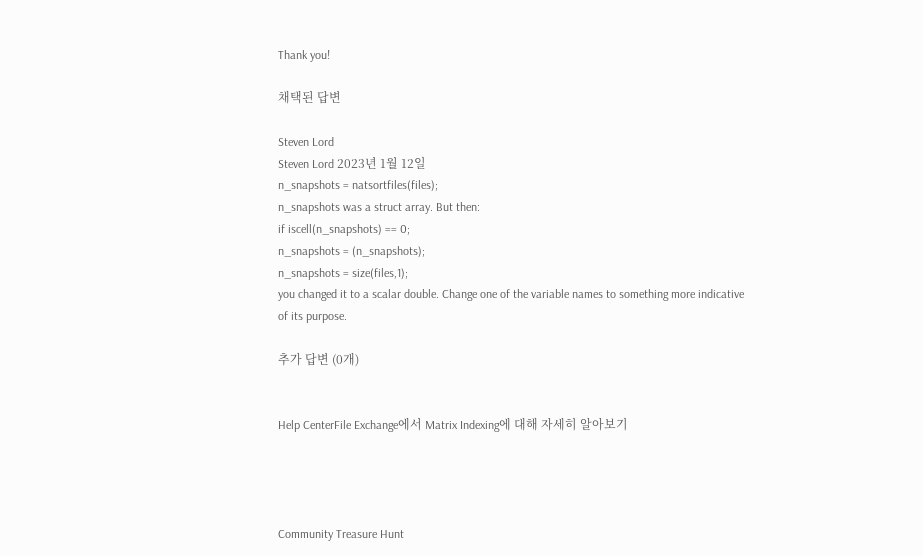Thank you!

채택된 답변

Steven Lord
Steven Lord 2023년 1월 12일
n_snapshots = natsortfiles(files);
n_snapshots was a struct array. But then:
if iscell(n_snapshots) == 0;
n_snapshots = (n_snapshots);
n_snapshots = size(files,1);
you changed it to a scalar double. Change one of the variable names to something more indicative of its purpose.

추가 답변 (0개)


Help CenterFile Exchange에서 Matrix Indexing에 대해 자세히 알아보기




Community Treasure Hunt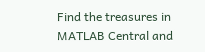Find the treasures in MATLAB Central and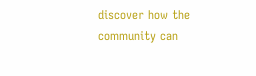discover how the community can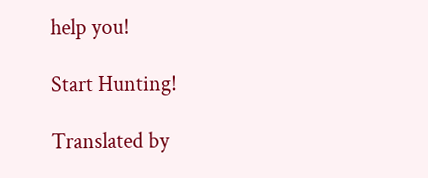help you!

Start Hunting!

Translated by